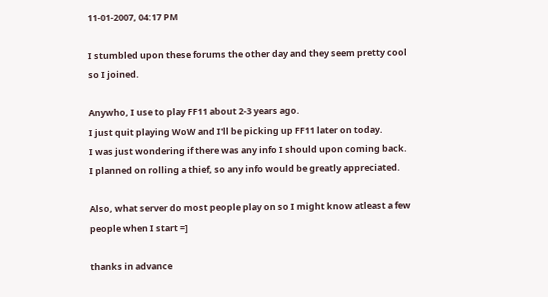11-01-2007, 04:17 PM

I stumbled upon these forums the other day and they seem pretty cool so I joined.

Anywho, I use to play FF11 about 2-3 years ago.
I just quit playing WoW and I'll be picking up FF11 later on today.
I was just wondering if there was any info I should upon coming back.
I planned on rolling a thief, so any info would be greatly appreciated.

Also, what server do most people play on so I might know atleast a few people when I start =]

thanks in advance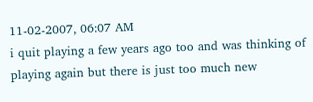11-02-2007, 06:07 AM
i quit playing a few years ago too and was thinking of playing again but there is just too much new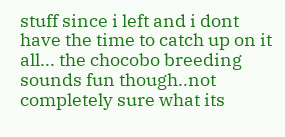stuff since i left and i dont have the time to catch up on it all... the chocobo breeding sounds fun though..not completely sure what its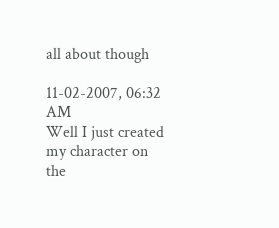all about though

11-02-2007, 06:32 AM
Well I just created my character on the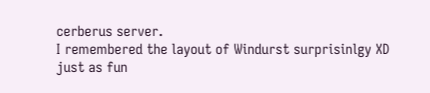cerberus server.
I remembered the layout of Windurst surprisinlgy XD
just as fun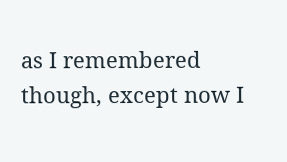as I remembered though, except now I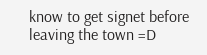know to get signet before leaving the town =D